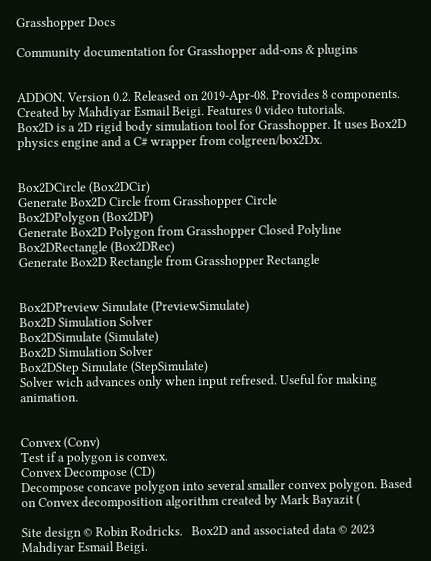Grasshopper Docs

Community documentation for Grasshopper add-ons & plugins


ADDON. Version 0.2. Released on 2019-Apr-08. Provides 8 components. Created by Mahdiyar Esmail Beigi. Features 0 video tutorials.
Box2D is a 2D rigid body simulation tool for Grasshopper. It uses Box2D physics engine and a C# wrapper from colgreen/box2Dx.


Box2DCircle (Box2DCir)
Generate Box2D Circle from Grasshopper Circle
Box2DPolygon (Box2DP)
Generate Box2D Polygon from Grasshopper Closed Polyline
Box2DRectangle (Box2DRec)
Generate Box2D Rectangle from Grasshopper Rectangle


Box2DPreview Simulate (PreviewSimulate)
Box2D Simulation Solver
Box2DSimulate (Simulate)
Box2D Simulation Solver
Box2DStep Simulate (StepSimulate)
Solver wich advances only when input refresed. Useful for making animation.


Convex (Conv)
Test if a polygon is convex.
Convex Decompose (CD)
Decompose concave polygon into several smaller convex polygon. Based on Convex decomposition algorithm created by Mark Bayazit (

Site design © Robin Rodricks.   Box2D and associated data © 2023 Mahdiyar Esmail Beigi.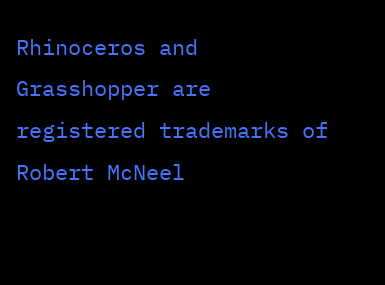Rhinoceros and Grasshopper are registered trademarks of Robert McNeel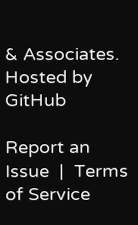& Associates.  Hosted by GitHub

Report an Issue  |  Terms of Service